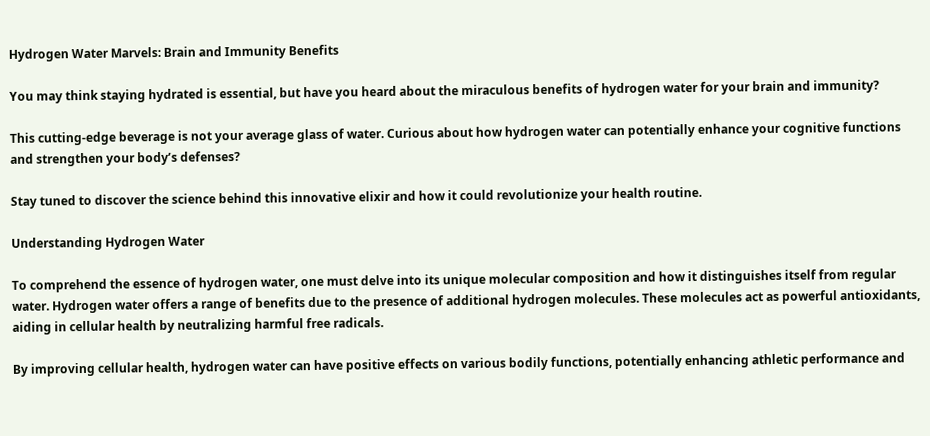Hydrogen Water Marvels: Brain and Immunity Benefits

You may think staying hydrated is essential, but have you heard about the miraculous benefits of hydrogen water for your brain and immunity?

This cutting-edge beverage is not your average glass of water. Curious about how hydrogen water can potentially enhance your cognitive functions and strengthen your body’s defenses?

Stay tuned to discover the science behind this innovative elixir and how it could revolutionize your health routine.

Understanding Hydrogen Water

To comprehend the essence of hydrogen water, one must delve into its unique molecular composition and how it distinguishes itself from regular water. Hydrogen water offers a range of benefits due to the presence of additional hydrogen molecules. These molecules act as powerful antioxidants, aiding in cellular health by neutralizing harmful free radicals.

By improving cellular health, hydrogen water can have positive effects on various bodily functions, potentially enhancing athletic performance and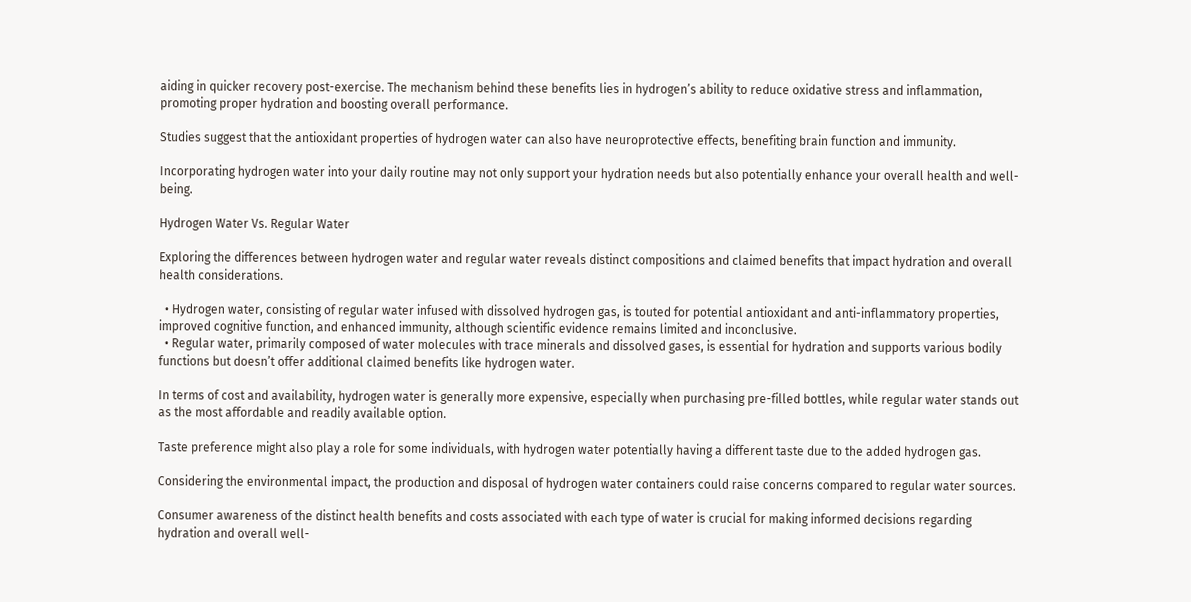aiding in quicker recovery post-exercise. The mechanism behind these benefits lies in hydrogen’s ability to reduce oxidative stress and inflammation, promoting proper hydration and boosting overall performance.

Studies suggest that the antioxidant properties of hydrogen water can also have neuroprotective effects, benefiting brain function and immunity.

Incorporating hydrogen water into your daily routine may not only support your hydration needs but also potentially enhance your overall health and well-being.

Hydrogen Water Vs. Regular Water

Exploring the differences between hydrogen water and regular water reveals distinct compositions and claimed benefits that impact hydration and overall health considerations.

  • Hydrogen water, consisting of regular water infused with dissolved hydrogen gas, is touted for potential antioxidant and anti-inflammatory properties, improved cognitive function, and enhanced immunity, although scientific evidence remains limited and inconclusive.
  • Regular water, primarily composed of water molecules with trace minerals and dissolved gases, is essential for hydration and supports various bodily functions but doesn’t offer additional claimed benefits like hydrogen water.

In terms of cost and availability, hydrogen water is generally more expensive, especially when purchasing pre-filled bottles, while regular water stands out as the most affordable and readily available option.

Taste preference might also play a role for some individuals, with hydrogen water potentially having a different taste due to the added hydrogen gas.

Considering the environmental impact, the production and disposal of hydrogen water containers could raise concerns compared to regular water sources.

Consumer awareness of the distinct health benefits and costs associated with each type of water is crucial for making informed decisions regarding hydration and overall well-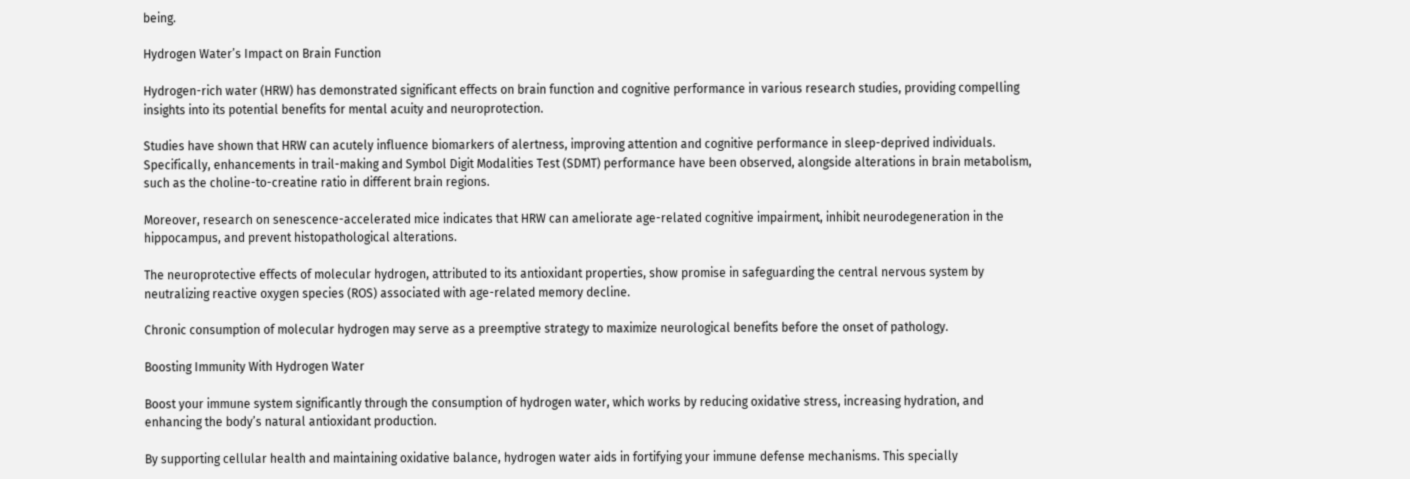being.

Hydrogen Water’s Impact on Brain Function

Hydrogen-rich water (HRW) has demonstrated significant effects on brain function and cognitive performance in various research studies, providing compelling insights into its potential benefits for mental acuity and neuroprotection.

Studies have shown that HRW can acutely influence biomarkers of alertness, improving attention and cognitive performance in sleep-deprived individuals. Specifically, enhancements in trail-making and Symbol Digit Modalities Test (SDMT) performance have been observed, alongside alterations in brain metabolism, such as the choline-to-creatine ratio in different brain regions.

Moreover, research on senescence-accelerated mice indicates that HRW can ameliorate age-related cognitive impairment, inhibit neurodegeneration in the hippocampus, and prevent histopathological alterations.

The neuroprotective effects of molecular hydrogen, attributed to its antioxidant properties, show promise in safeguarding the central nervous system by neutralizing reactive oxygen species (ROS) associated with age-related memory decline.

Chronic consumption of molecular hydrogen may serve as a preemptive strategy to maximize neurological benefits before the onset of pathology.

Boosting Immunity With Hydrogen Water

Boost your immune system significantly through the consumption of hydrogen water, which works by reducing oxidative stress, increasing hydration, and enhancing the body’s natural antioxidant production.

By supporting cellular health and maintaining oxidative balance, hydrogen water aids in fortifying your immune defense mechanisms. This specially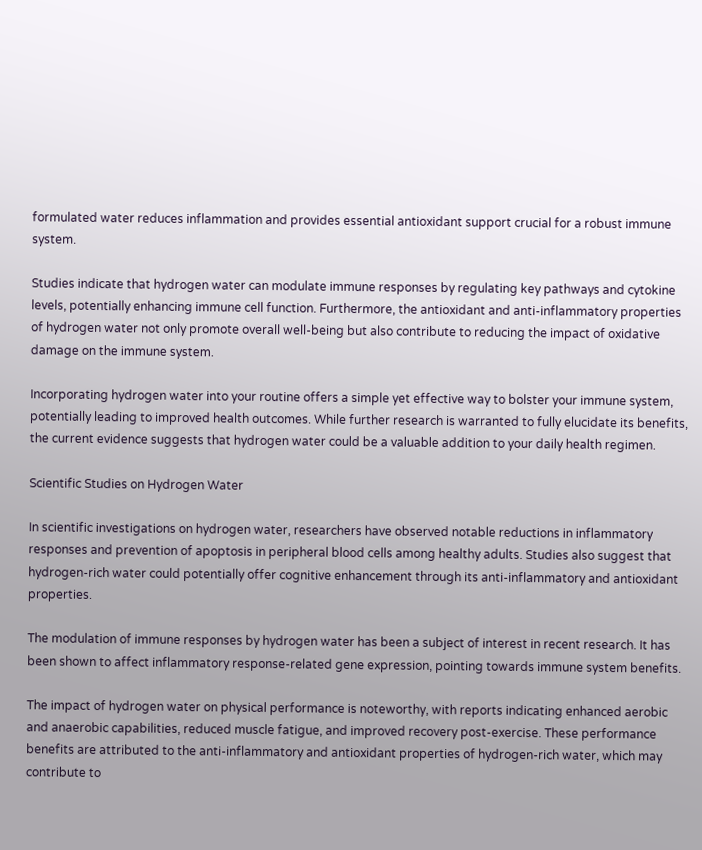formulated water reduces inflammation and provides essential antioxidant support crucial for a robust immune system.

Studies indicate that hydrogen water can modulate immune responses by regulating key pathways and cytokine levels, potentially enhancing immune cell function. Furthermore, the antioxidant and anti-inflammatory properties of hydrogen water not only promote overall well-being but also contribute to reducing the impact of oxidative damage on the immune system.

Incorporating hydrogen water into your routine offers a simple yet effective way to bolster your immune system, potentially leading to improved health outcomes. While further research is warranted to fully elucidate its benefits, the current evidence suggests that hydrogen water could be a valuable addition to your daily health regimen.

Scientific Studies on Hydrogen Water

In scientific investigations on hydrogen water, researchers have observed notable reductions in inflammatory responses and prevention of apoptosis in peripheral blood cells among healthy adults. Studies also suggest that hydrogen-rich water could potentially offer cognitive enhancement through its anti-inflammatory and antioxidant properties.

The modulation of immune responses by hydrogen water has been a subject of interest in recent research. It has been shown to affect inflammatory response-related gene expression, pointing towards immune system benefits.

The impact of hydrogen water on physical performance is noteworthy, with reports indicating enhanced aerobic and anaerobic capabilities, reduced muscle fatigue, and improved recovery post-exercise. These performance benefits are attributed to the anti-inflammatory and antioxidant properties of hydrogen-rich water, which may contribute to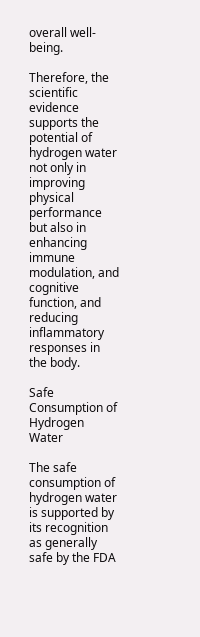overall well-being.

Therefore, the scientific evidence supports the potential of hydrogen water not only in improving physical performance but also in enhancing immune modulation, and cognitive function, and reducing inflammatory responses in the body.

Safe Consumption of Hydrogen Water

The safe consumption of hydrogen water is supported by its recognition as generally safe by the FDA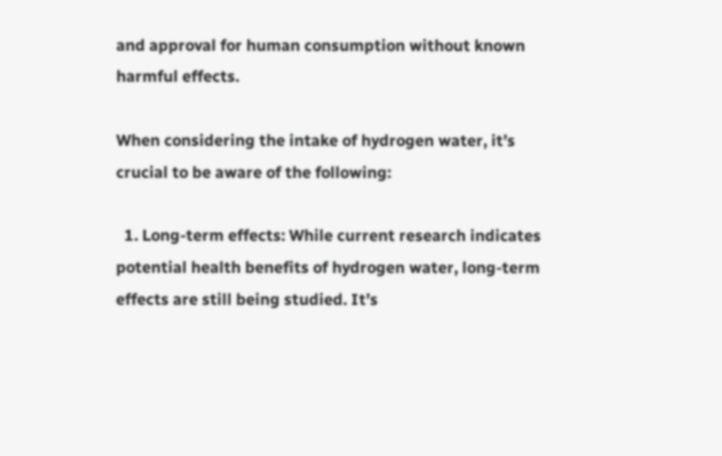and approval for human consumption without known harmful effects.

When considering the intake of hydrogen water, it’s crucial to be aware of the following:

  1. Long-term effects: While current research indicates potential health benefits of hydrogen water, long-term effects are still being studied. It’s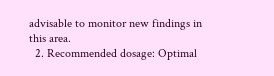advisable to monitor new findings in this area.
  2. Recommended dosage: Optimal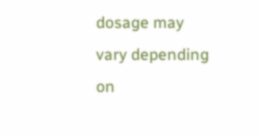dosage may vary depending on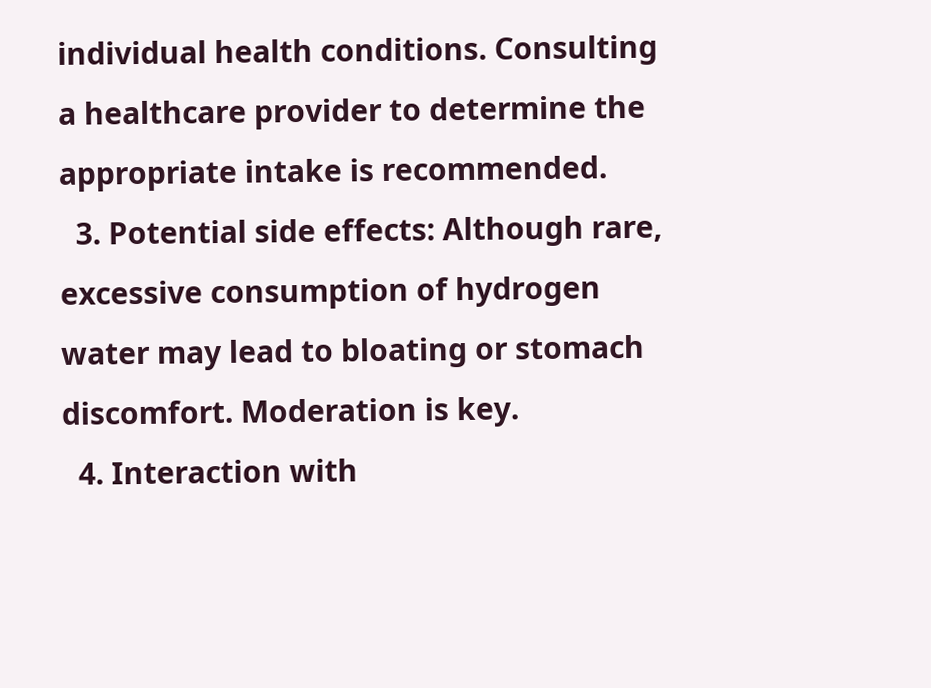individual health conditions. Consulting a healthcare provider to determine the appropriate intake is recommended.
  3. Potential side effects: Although rare, excessive consumption of hydrogen water may lead to bloating or stomach discomfort. Moderation is key.
  4. Interaction with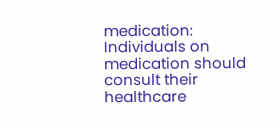medication: Individuals on medication should consult their healthcare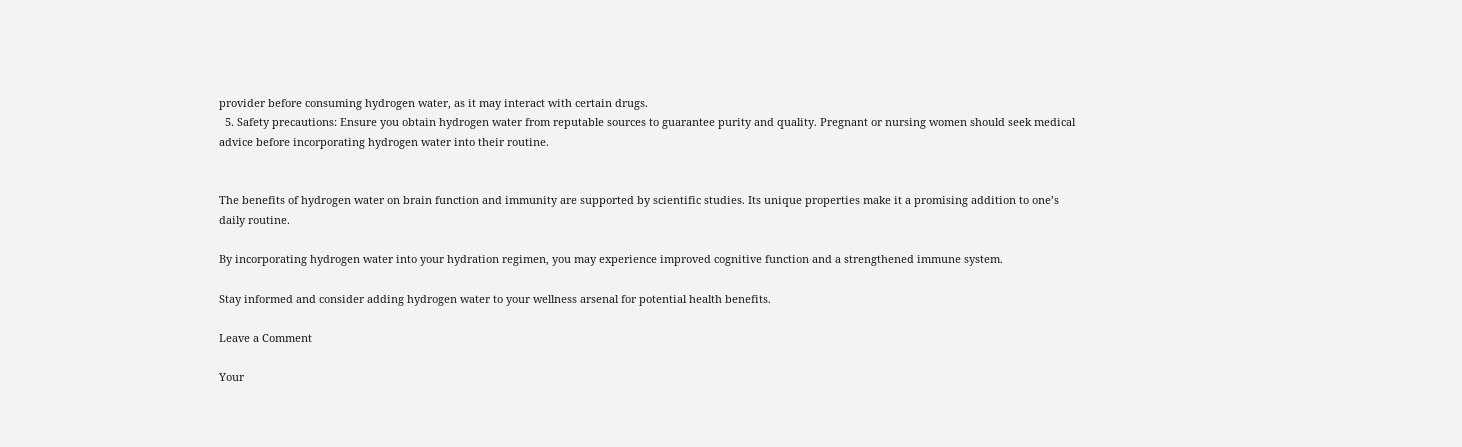provider before consuming hydrogen water, as it may interact with certain drugs.
  5. Safety precautions: Ensure you obtain hydrogen water from reputable sources to guarantee purity and quality. Pregnant or nursing women should seek medical advice before incorporating hydrogen water into their routine.


The benefits of hydrogen water on brain function and immunity are supported by scientific studies. Its unique properties make it a promising addition to one’s daily routine.

By incorporating hydrogen water into your hydration regimen, you may experience improved cognitive function and a strengthened immune system.

Stay informed and consider adding hydrogen water to your wellness arsenal for potential health benefits.

Leave a Comment

Your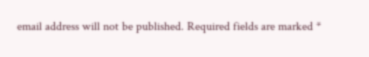email address will not be published. Required fields are marked *